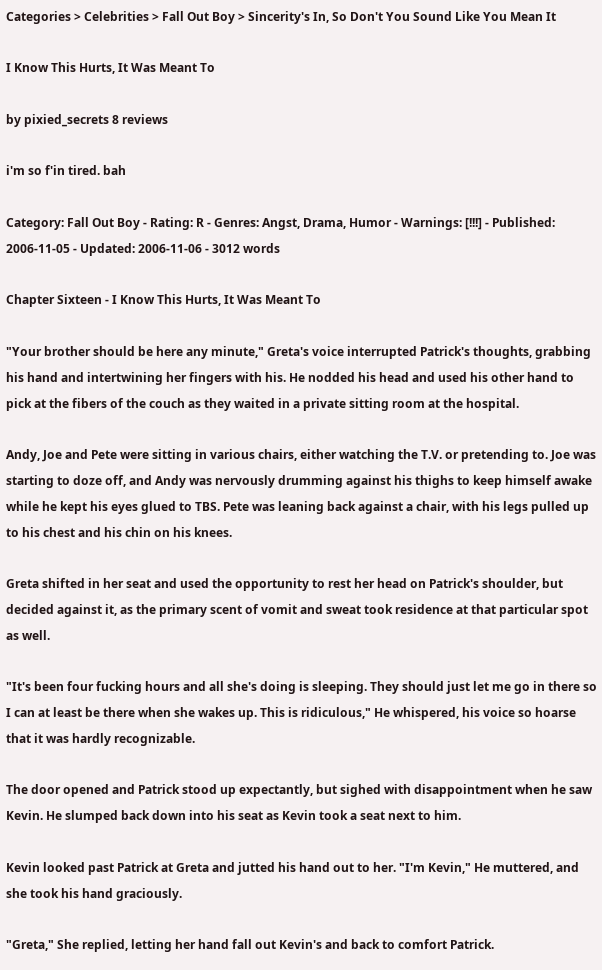Categories > Celebrities > Fall Out Boy > Sincerity's In, So Don't You Sound Like You Mean It

I Know This Hurts, It Was Meant To

by pixied_secrets 8 reviews

i'm so f'in tired. bah

Category: Fall Out Boy - Rating: R - Genres: Angst, Drama, Humor - Warnings: [!!!] - Published: 2006-11-05 - Updated: 2006-11-06 - 3012 words

Chapter Sixteen - I Know This Hurts, It Was Meant To

"Your brother should be here any minute," Greta's voice interrupted Patrick's thoughts, grabbing his hand and intertwining her fingers with his. He nodded his head and used his other hand to pick at the fibers of the couch as they waited in a private sitting room at the hospital.

Andy, Joe and Pete were sitting in various chairs, either watching the T.V. or pretending to. Joe was starting to doze off, and Andy was nervously drumming against his thighs to keep himself awake while he kept his eyes glued to TBS. Pete was leaning back against a chair, with his legs pulled up to his chest and his chin on his knees.

Greta shifted in her seat and used the opportunity to rest her head on Patrick's shoulder, but decided against it, as the primary scent of vomit and sweat took residence at that particular spot as well.

"It's been four fucking hours and all she's doing is sleeping. They should just let me go in there so I can at least be there when she wakes up. This is ridiculous," He whispered, his voice so hoarse that it was hardly recognizable.

The door opened and Patrick stood up expectantly, but sighed with disappointment when he saw Kevin. He slumped back down into his seat as Kevin took a seat next to him.

Kevin looked past Patrick at Greta and jutted his hand out to her. "I'm Kevin," He muttered, and she took his hand graciously.

"Greta," She replied, letting her hand fall out Kevin's and back to comfort Patrick.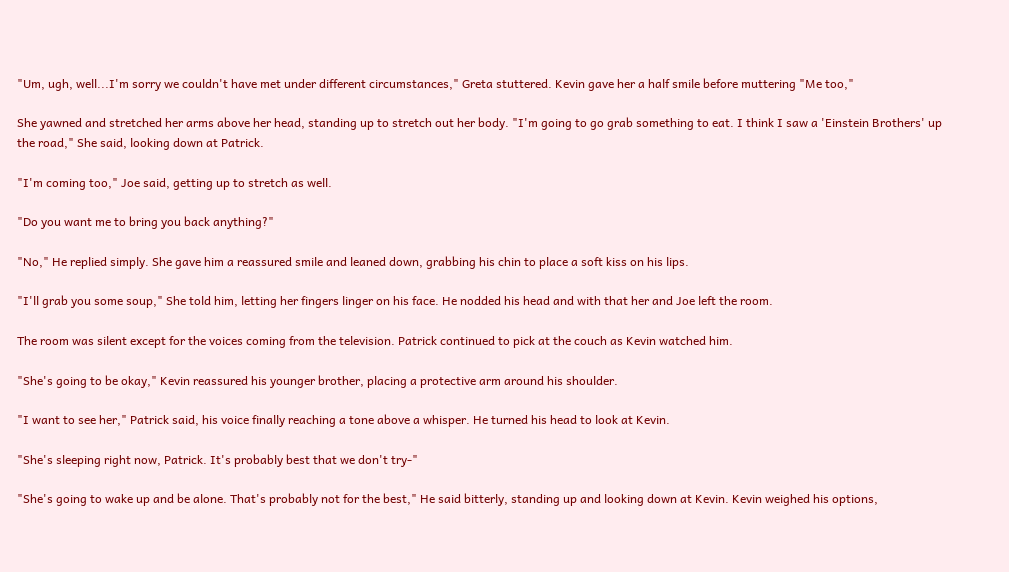"Um, ugh, well...I'm sorry we couldn't have met under different circumstances," Greta stuttered. Kevin gave her a half smile before muttering "Me too,"

She yawned and stretched her arms above her head, standing up to stretch out her body. "I'm going to go grab something to eat. I think I saw a 'Einstein Brothers' up the road," She said, looking down at Patrick.

"I'm coming too," Joe said, getting up to stretch as well.

"Do you want me to bring you back anything?"

"No," He replied simply. She gave him a reassured smile and leaned down, grabbing his chin to place a soft kiss on his lips.

"I'll grab you some soup," She told him, letting her fingers linger on his face. He nodded his head and with that her and Joe left the room.

The room was silent except for the voices coming from the television. Patrick continued to pick at the couch as Kevin watched him.

"She's going to be okay," Kevin reassured his younger brother, placing a protective arm around his shoulder.

"I want to see her," Patrick said, his voice finally reaching a tone above a whisper. He turned his head to look at Kevin.

"She's sleeping right now, Patrick. It's probably best that we don't try-"

"She's going to wake up and be alone. That's probably not for the best," He said bitterly, standing up and looking down at Kevin. Kevin weighed his options,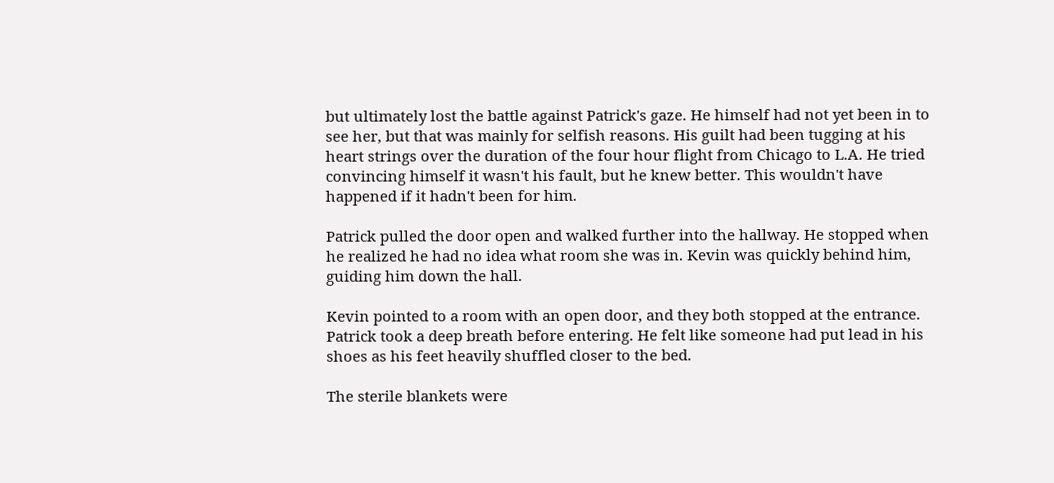but ultimately lost the battle against Patrick's gaze. He himself had not yet been in to see her, but that was mainly for selfish reasons. His guilt had been tugging at his heart strings over the duration of the four hour flight from Chicago to L.A. He tried convincing himself it wasn't his fault, but he knew better. This wouldn't have happened if it hadn't been for him.

Patrick pulled the door open and walked further into the hallway. He stopped when he realized he had no idea what room she was in. Kevin was quickly behind him, guiding him down the hall.

Kevin pointed to a room with an open door, and they both stopped at the entrance. Patrick took a deep breath before entering. He felt like someone had put lead in his shoes as his feet heavily shuffled closer to the bed.

The sterile blankets were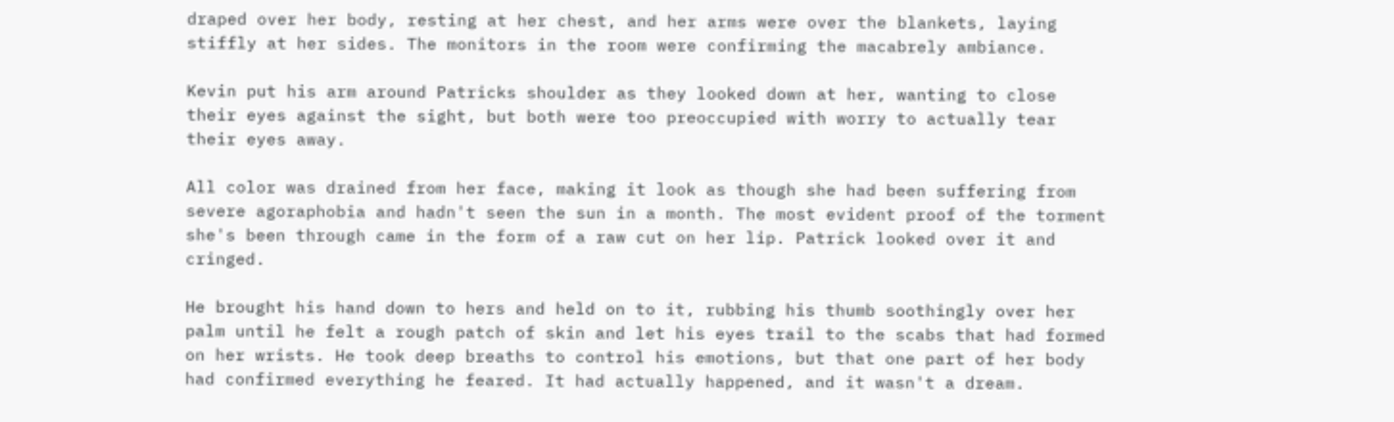draped over her body, resting at her chest, and her arms were over the blankets, laying stiffly at her sides. The monitors in the room were confirming the macabrely ambiance.

Kevin put his arm around Patricks shoulder as they looked down at her, wanting to close their eyes against the sight, but both were too preoccupied with worry to actually tear their eyes away.

All color was drained from her face, making it look as though she had been suffering from severe agoraphobia and hadn't seen the sun in a month. The most evident proof of the torment she's been through came in the form of a raw cut on her lip. Patrick looked over it and cringed.

He brought his hand down to hers and held on to it, rubbing his thumb soothingly over her palm until he felt a rough patch of skin and let his eyes trail to the scabs that had formed on her wrists. He took deep breaths to control his emotions, but that one part of her body had confirmed everything he feared. It had actually happened, and it wasn't a dream.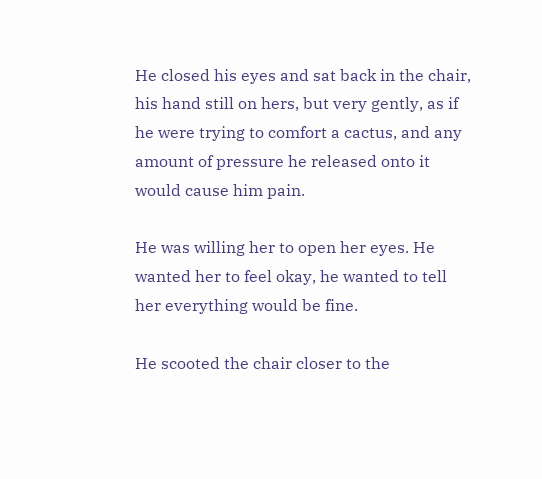He closed his eyes and sat back in the chair, his hand still on hers, but very gently, as if he were trying to comfort a cactus, and any amount of pressure he released onto it would cause him pain.

He was willing her to open her eyes. He wanted her to feel okay, he wanted to tell her everything would be fine.

He scooted the chair closer to the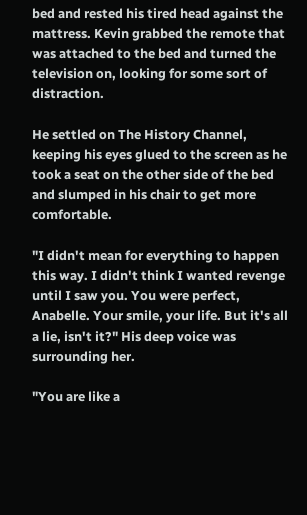bed and rested his tired head against the mattress. Kevin grabbed the remote that was attached to the bed and turned the television on, looking for some sort of distraction.

He settled on The History Channel, keeping his eyes glued to the screen as he took a seat on the other side of the bed and slumped in his chair to get more comfortable.

"I didn't mean for everything to happen this way. I didn't think I wanted revenge until I saw you. You were perfect, Anabelle. Your smile, your life. But it's all a lie, isn't it?" His deep voice was surrounding her.

"You are like a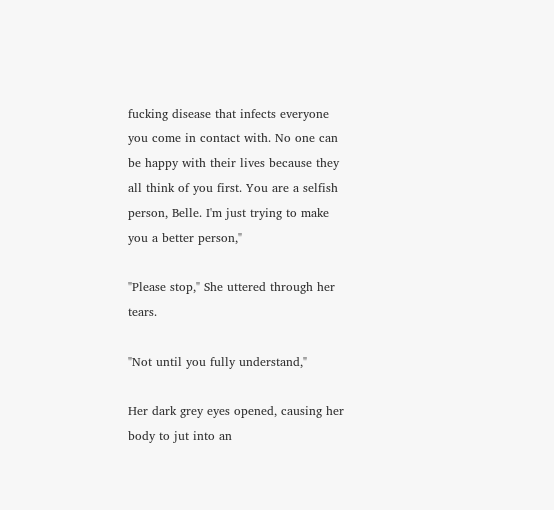fucking disease that infects everyone you come in contact with. No one can be happy with their lives because they all think of you first. You are a selfish person, Belle. I'm just trying to make you a better person,"

"Please stop," She uttered through her tears.

"Not until you fully understand,"

Her dark grey eyes opened, causing her body to jut into an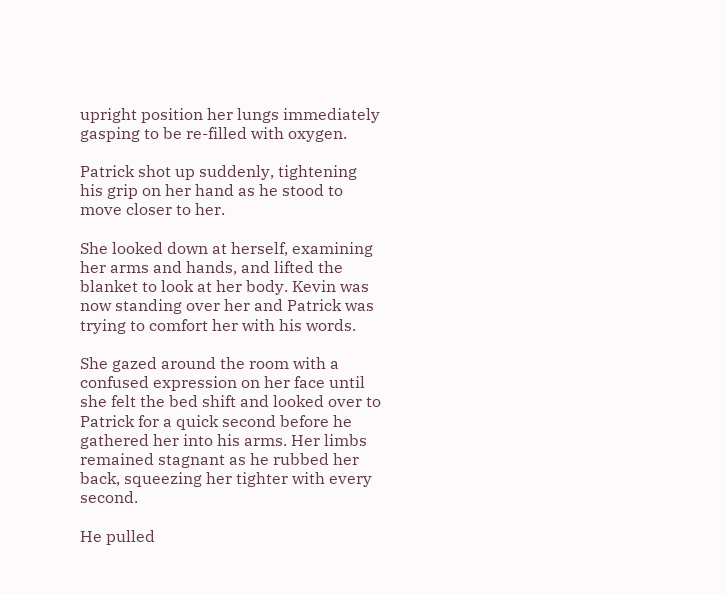upright position her lungs immediately gasping to be re-filled with oxygen.

Patrick shot up suddenly, tightening his grip on her hand as he stood to move closer to her.

She looked down at herself, examining her arms and hands, and lifted the blanket to look at her body. Kevin was now standing over her and Patrick was trying to comfort her with his words.

She gazed around the room with a confused expression on her face until she felt the bed shift and looked over to Patrick for a quick second before he gathered her into his arms. Her limbs remained stagnant as he rubbed her back, squeezing her tighter with every second.

He pulled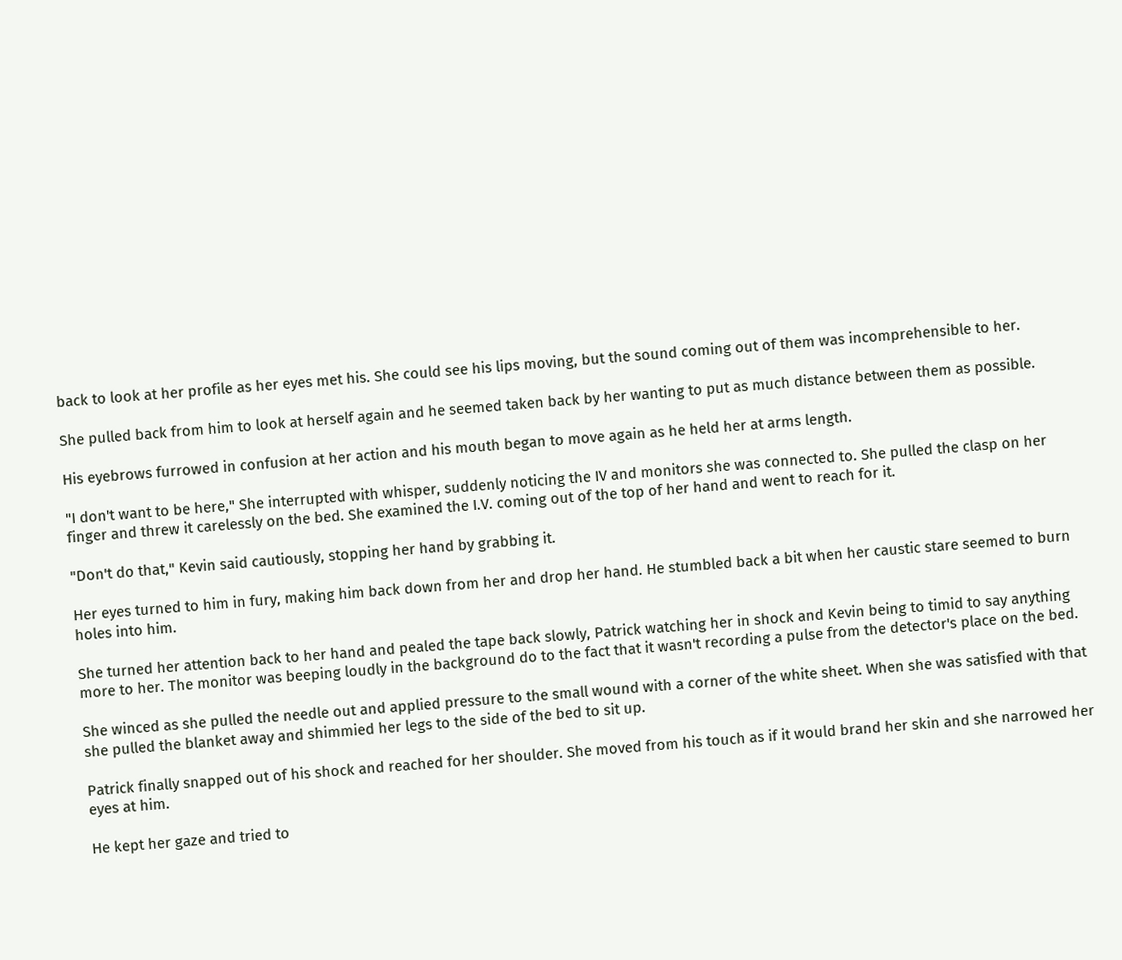back to look at her profile as her eyes met his. She could see his lips moving, but the sound coming out of them was incomprehensible to her.

She pulled back from him to look at herself again and he seemed taken back by her wanting to put as much distance between them as possible.

His eyebrows furrowed in confusion at her action and his mouth began to move again as he held her at arms length.

"I don't want to be here," She interrupted with whisper, suddenly noticing the IV and monitors she was connected to. She pulled the clasp on her finger and threw it carelessly on the bed. She examined the I.V. coming out of the top of her hand and went to reach for it.

"Don't do that," Kevin said cautiously, stopping her hand by grabbing it.

Her eyes turned to him in fury, making him back down from her and drop her hand. He stumbled back a bit when her caustic stare seemed to burn holes into him.

She turned her attention back to her hand and pealed the tape back slowly, Patrick watching her in shock and Kevin being to timid to say anything more to her. The monitor was beeping loudly in the background do to the fact that it wasn't recording a pulse from the detector's place on the bed.

She winced as she pulled the needle out and applied pressure to the small wound with a corner of the white sheet. When she was satisfied with that she pulled the blanket away and shimmied her legs to the side of the bed to sit up.

Patrick finally snapped out of his shock and reached for her shoulder. She moved from his touch as if it would brand her skin and she narrowed her eyes at him.

He kept her gaze and tried to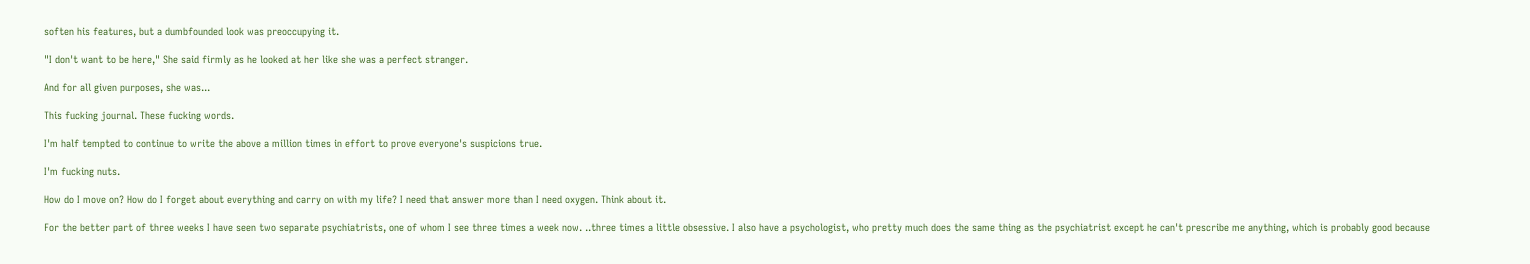soften his features, but a dumbfounded look was preoccupying it.

"I don't want to be here," She said firmly as he looked at her like she was a perfect stranger.

And for all given purposes, she was...

This fucking journal. These fucking words.

I'm half tempted to continue to write the above a million times in effort to prove everyone's suspicions true.

I'm fucking nuts.

How do I move on? How do I forget about everything and carry on with my life? I need that answer more than I need oxygen. Think about it.

For the better part of three weeks I have seen two separate psychiatrists, one of whom I see three times a week now. ..three times a little obsessive. I also have a psychologist, who pretty much does the same thing as the psychiatrist except he can't prescribe me anything, which is probably good because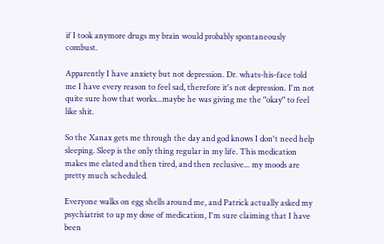if I took anymore drugs my brain would probably spontaneously combust.

Apparently I have anxiety but not depression. Dr. whats-his-face told me I have every reason to feel sad, therefore it's not depression. I'm not quite sure how that works...maybe he was giving me the "okay" to feel like shit.

So the Xanax gets me through the day and god knows I don't need help sleeping. Sleep is the only thing regular in my life. This medication makes me elated and then tired, and then reclusive... my moods are pretty much scheduled.

Everyone walks on egg shells around me, and Patrick actually asked my psychiatrist to up my dose of medication, I'm sure claiming that I have been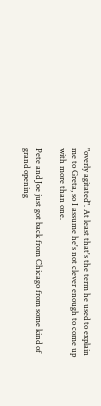"overly agitated". At least that's the term he used to explain me to Greta, so I assume he's not clever enough to come up with more than one.

Pete and Joe just got back from Chicago from some kind of grand opening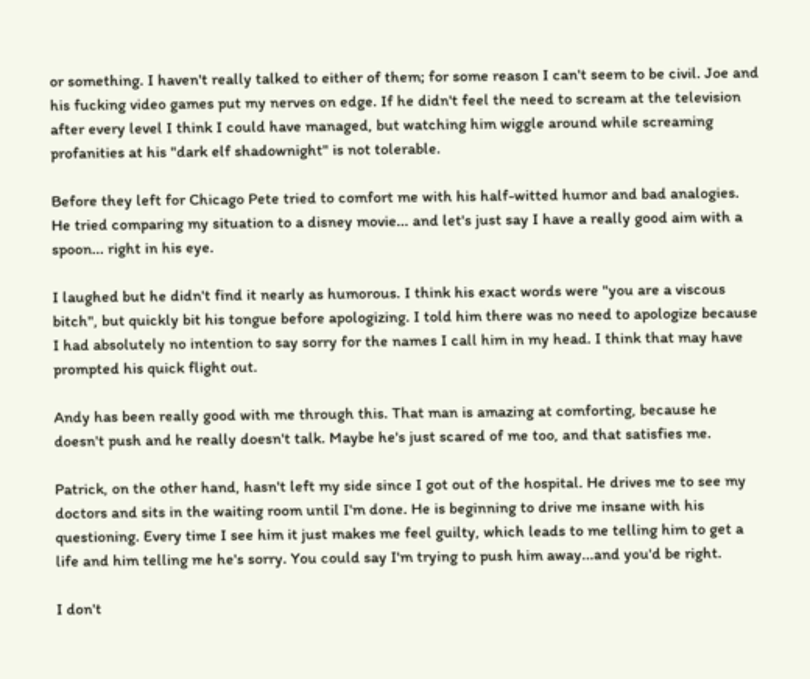or something. I haven't really talked to either of them; for some reason I can't seem to be civil. Joe and his fucking video games put my nerves on edge. If he didn't feel the need to scream at the television after every level I think I could have managed, but watching him wiggle around while screaming profanities at his "dark elf shadownight" is not tolerable.

Before they left for Chicago Pete tried to comfort me with his half-witted humor and bad analogies. He tried comparing my situation to a disney movie... and let's just say I have a really good aim with a spoon... right in his eye.

I laughed but he didn't find it nearly as humorous. I think his exact words were "you are a viscous bitch", but quickly bit his tongue before apologizing. I told him there was no need to apologize because I had absolutely no intention to say sorry for the names I call him in my head. I think that may have prompted his quick flight out.

Andy has been really good with me through this. That man is amazing at comforting, because he doesn't push and he really doesn't talk. Maybe he's just scared of me too, and that satisfies me.

Patrick, on the other hand, hasn't left my side since I got out of the hospital. He drives me to see my doctors and sits in the waiting room until I'm done. He is beginning to drive me insane with his questioning. Every time I see him it just makes me feel guilty, which leads to me telling him to get a life and him telling me he's sorry. You could say I'm trying to push him away...and you'd be right.

I don't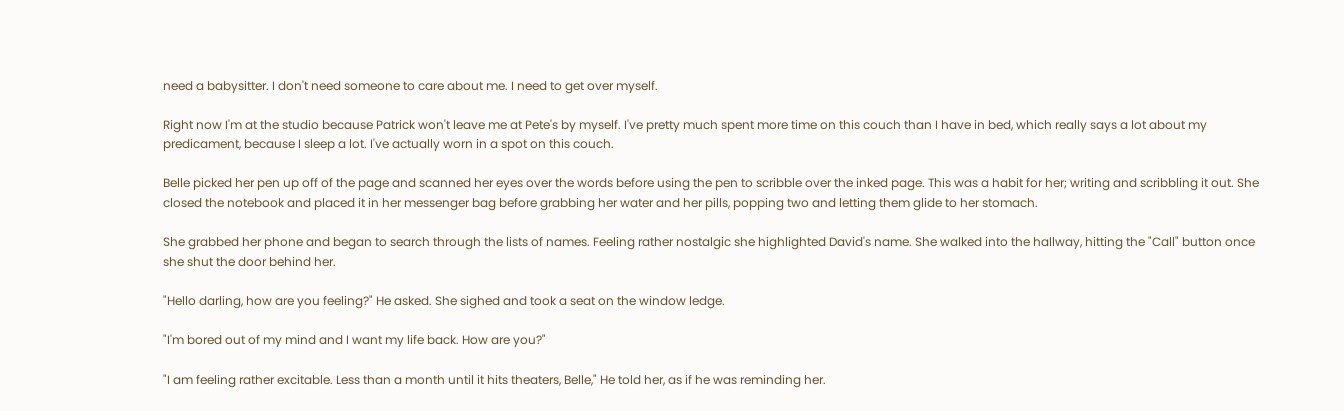need a babysitter. I don't need someone to care about me. I need to get over myself.

Right now I'm at the studio because Patrick won't leave me at Pete's by myself. I've pretty much spent more time on this couch than I have in bed, which really says a lot about my predicament, because I sleep a lot. I've actually worn in a spot on this couch.

Belle picked her pen up off of the page and scanned her eyes over the words before using the pen to scribble over the inked page. This was a habit for her; writing and scribbling it out. She closed the notebook and placed it in her messenger bag before grabbing her water and her pills, popping two and letting them glide to her stomach.

She grabbed her phone and began to search through the lists of names. Feeling rather nostalgic she highlighted David's name. She walked into the hallway, hitting the "Call" button once she shut the door behind her.

"Hello darling, how are you feeling?" He asked. She sighed and took a seat on the window ledge.

"I'm bored out of my mind and I want my life back. How are you?"

"I am feeling rather excitable. Less than a month until it hits theaters, Belle," He told her, as if he was reminding her.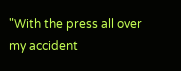"With the press all over my accident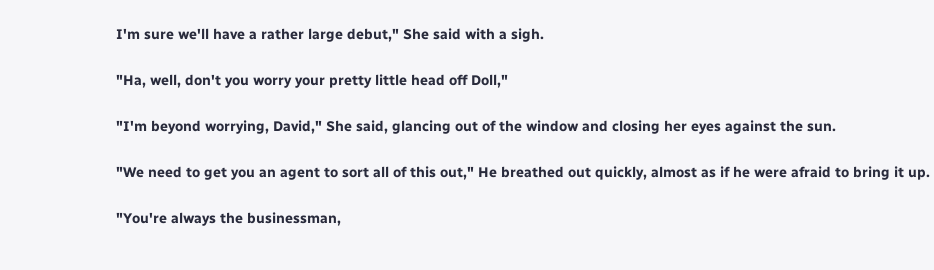I'm sure we'll have a rather large debut," She said with a sigh.

"Ha, well, don't you worry your pretty little head off Doll,"

"I'm beyond worrying, David," She said, glancing out of the window and closing her eyes against the sun.

"We need to get you an agent to sort all of this out," He breathed out quickly, almost as if he were afraid to bring it up.

"You're always the businessman,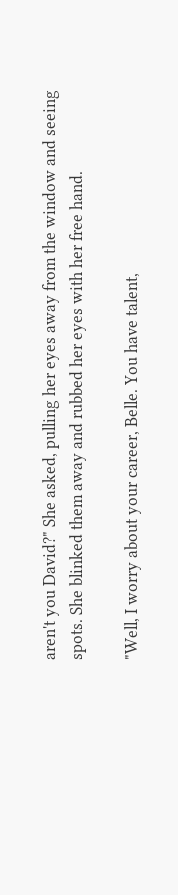aren't you David?" She asked, pulling her eyes away from the window and seeing spots. She blinked them away and rubbed her eyes with her free hand.

"Well, I worry about your career, Belle. You have talent,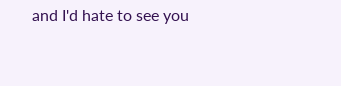and I'd hate to see you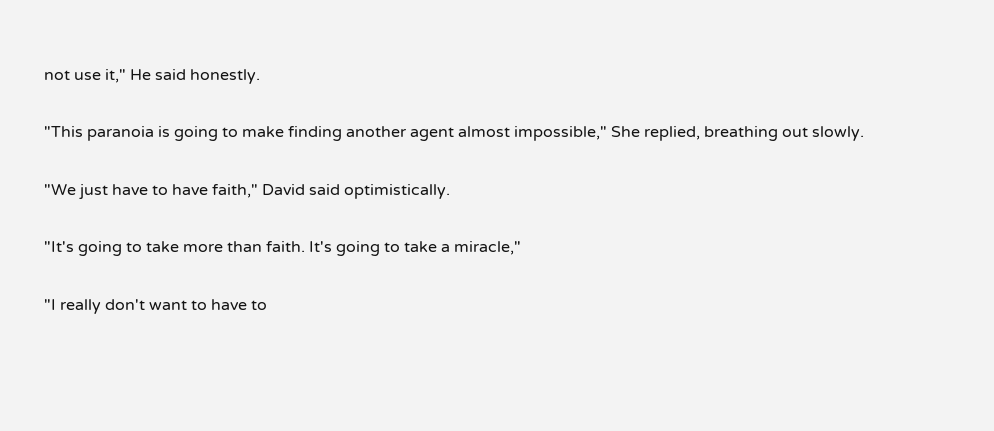not use it," He said honestly.

"This paranoia is going to make finding another agent almost impossible," She replied, breathing out slowly.

"We just have to have faith," David said optimistically.

"It's going to take more than faith. It's going to take a miracle,"

"I really don't want to have to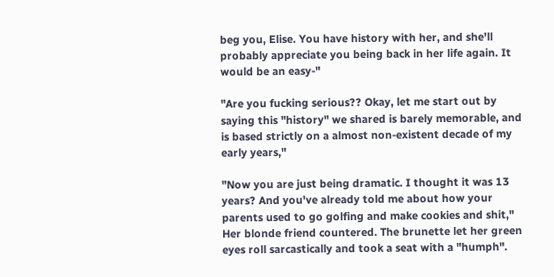beg you, Elise. You have history with her, and she'll probably appreciate you being back in her life again. It would be an easy-"

"Are you fucking serious?? Okay, let me start out by saying this "history" we shared is barely memorable, and is based strictly on a almost non-existent decade of my early years,"

"Now you are just being dramatic. I thought it was 13 years? And you've already told me about how your parents used to go golfing and make cookies and shit," Her blonde friend countered. The brunette let her green eyes roll sarcastically and took a seat with a "humph".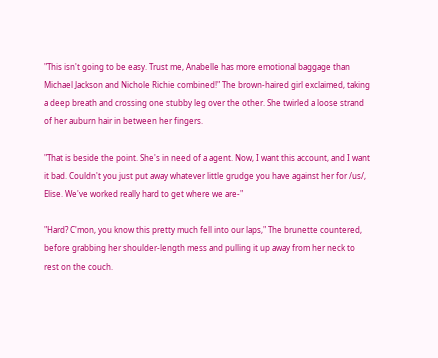"This isn't going to be easy. Trust me, Anabelle has more emotional baggage than Michael Jackson and Nichole Richie combined!" The brown-haired girl exclaimed, taking a deep breath and crossing one stubby leg over the other. She twirled a loose strand of her auburn hair in between her fingers.

"That is beside the point. She's in need of a agent. Now, I want this account, and I want it bad. Couldn't you just put away whatever little grudge you have against her for /us/, Elise. We've worked really hard to get where we are-"

"Hard? C'mon, you know this pretty much fell into our laps," The brunette countered, before grabbing her shoulder-length mess and pulling it up away from her neck to rest on the couch.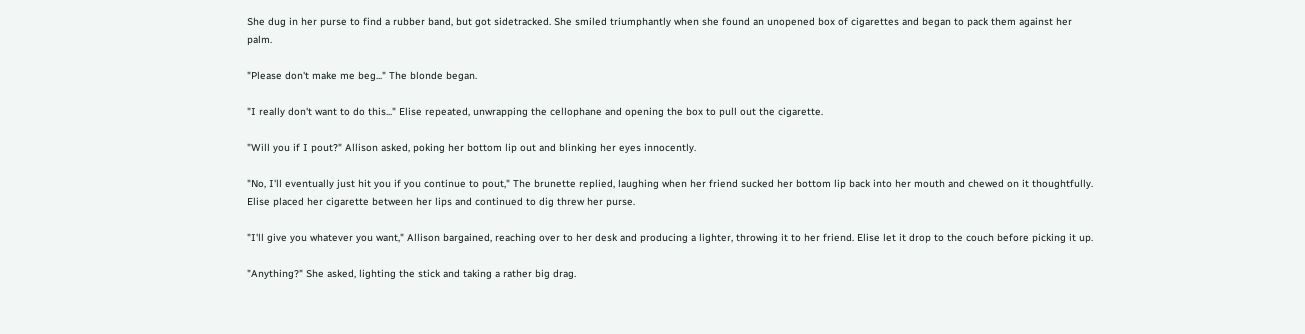She dug in her purse to find a rubber band, but got sidetracked. She smiled triumphantly when she found an unopened box of cigarettes and began to pack them against her palm.

"Please don't make me beg..." The blonde began.

"I really don't want to do this..." Elise repeated, unwrapping the cellophane and opening the box to pull out the cigarette.

"Will you if I pout?" Allison asked, poking her bottom lip out and blinking her eyes innocently.

"No, I'll eventually just hit you if you continue to pout," The brunette replied, laughing when her friend sucked her bottom lip back into her mouth and chewed on it thoughtfully. Elise placed her cigarette between her lips and continued to dig threw her purse.

"I'll give you whatever you want," Allison bargained, reaching over to her desk and producing a lighter, throwing it to her friend. Elise let it drop to the couch before picking it up.

"Anything?" She asked, lighting the stick and taking a rather big drag.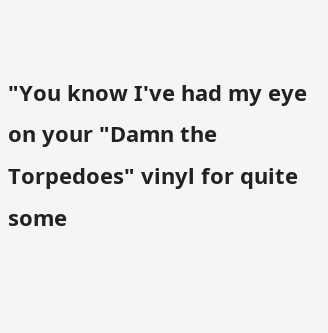"You know I've had my eye on your "Damn the Torpedoes" vinyl for quite some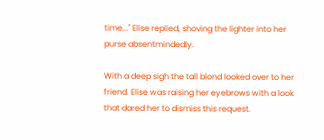time..." Elise replied, shoving the lighter into her purse absentmindedly.

With a deep sigh the tall blond looked over to her friend. Elise was raising her eyebrows with a look that dared her to dismiss this request.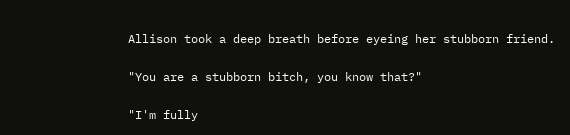Allison took a deep breath before eyeing her stubborn friend.

"You are a stubborn bitch, you know that?"

"I'm fully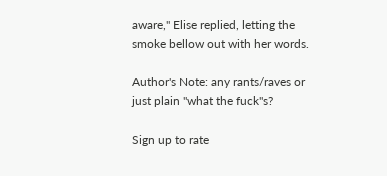aware," Elise replied, letting the smoke bellow out with her words.

Author's Note: any rants/raves or just plain "what the fuck"s?

Sign up to rate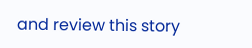and review this story